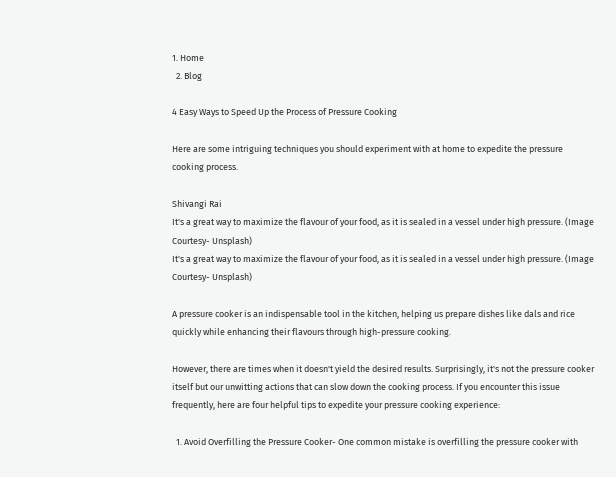1. Home
  2. Blog

4 Easy Ways to Speed Up the Process of Pressure Cooking

Here are some intriguing techniques you should experiment with at home to expedite the pressure cooking process.

Shivangi Rai
It's a great way to maximize the flavour of your food, as it is sealed in a vessel under high pressure. (Image Courtesy- Unsplash)
It's a great way to maximize the flavour of your food, as it is sealed in a vessel under high pressure. (Image Courtesy- Unsplash)

A pressure cooker is an indispensable tool in the kitchen, helping us prepare dishes like dals and rice quickly while enhancing their flavours through high-pressure cooking.

However, there are times when it doesn't yield the desired results. Surprisingly, it's not the pressure cooker itself but our unwitting actions that can slow down the cooking process. If you encounter this issue frequently, here are four helpful tips to expedite your pressure cooking experience:

  1. Avoid Overfilling the Pressure Cooker- One common mistake is overfilling the pressure cooker with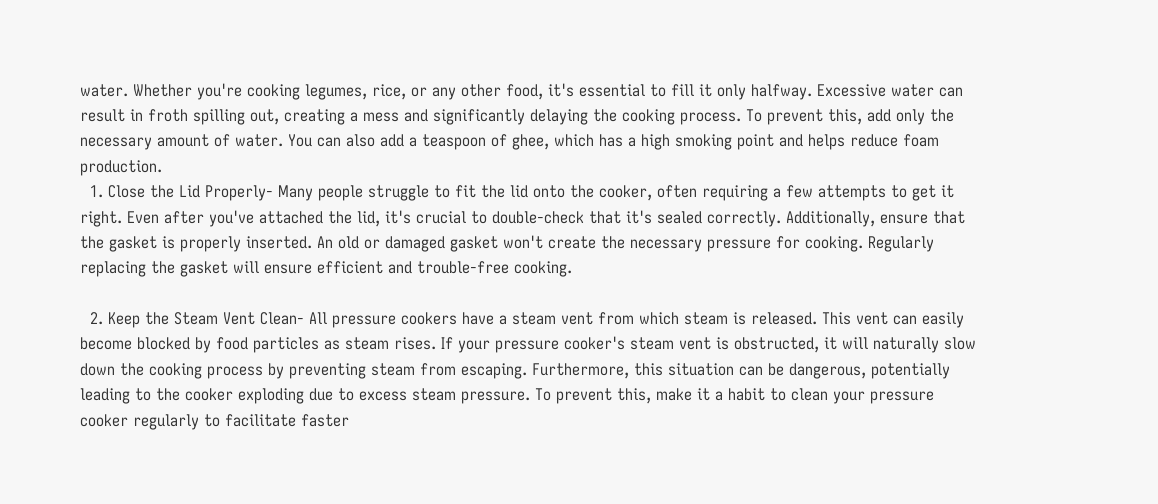water. Whether you're cooking legumes, rice, or any other food, it's essential to fill it only halfway. Excessive water can result in froth spilling out, creating a mess and significantly delaying the cooking process. To prevent this, add only the necessary amount of water. You can also add a teaspoon of ghee, which has a high smoking point and helps reduce foam production.
  1. Close the Lid Properly- Many people struggle to fit the lid onto the cooker, often requiring a few attempts to get it right. Even after you've attached the lid, it's crucial to double-check that it's sealed correctly. Additionally, ensure that the gasket is properly inserted. An old or damaged gasket won't create the necessary pressure for cooking. Regularly replacing the gasket will ensure efficient and trouble-free cooking.

  2. Keep the Steam Vent Clean- All pressure cookers have a steam vent from which steam is released. This vent can easily become blocked by food particles as steam rises. If your pressure cooker's steam vent is obstructed, it will naturally slow down the cooking process by preventing steam from escaping. Furthermore, this situation can be dangerous, potentially leading to the cooker exploding due to excess steam pressure. To prevent this, make it a habit to clean your pressure cooker regularly to facilitate faster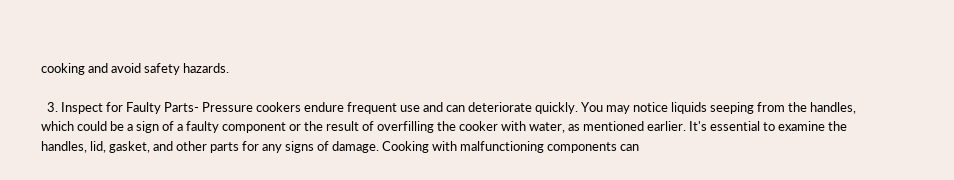cooking and avoid safety hazards.

  3. Inspect for Faulty Parts- Pressure cookers endure frequent use and can deteriorate quickly. You may notice liquids seeping from the handles, which could be a sign of a faulty component or the result of overfilling the cooker with water, as mentioned earlier. It's essential to examine the handles, lid, gasket, and other parts for any signs of damage. Cooking with malfunctioning components can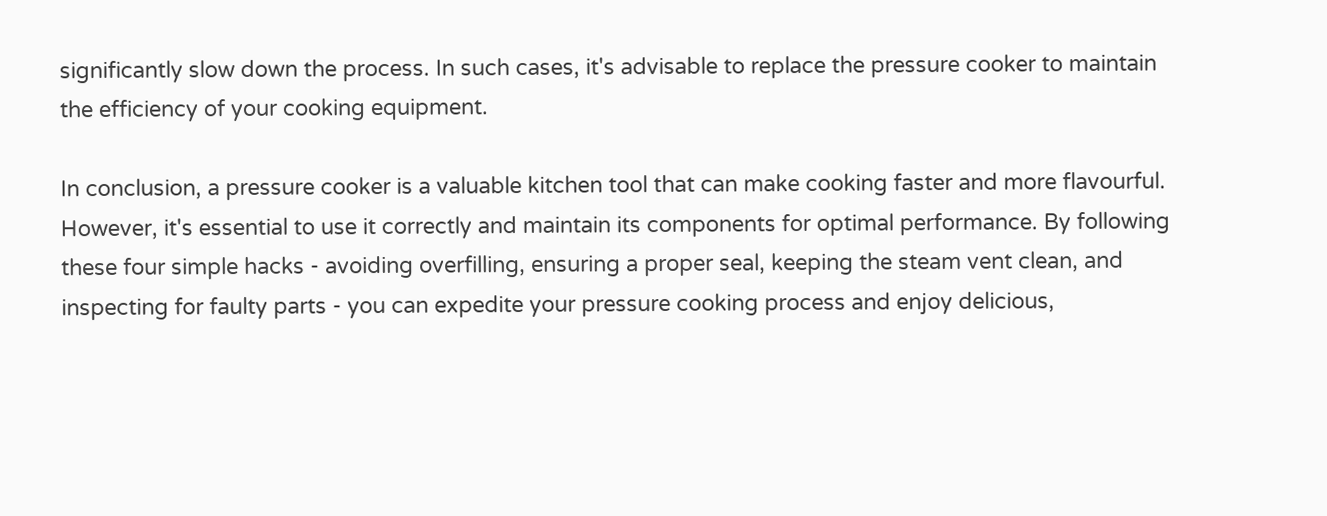significantly slow down the process. In such cases, it's advisable to replace the pressure cooker to maintain the efficiency of your cooking equipment.

In conclusion, a pressure cooker is a valuable kitchen tool that can make cooking faster and more flavourful. However, it's essential to use it correctly and maintain its components for optimal performance. By following these four simple hacks - avoiding overfilling, ensuring a proper seal, keeping the steam vent clean, and inspecting for faulty parts - you can expedite your pressure cooking process and enjoy delicious,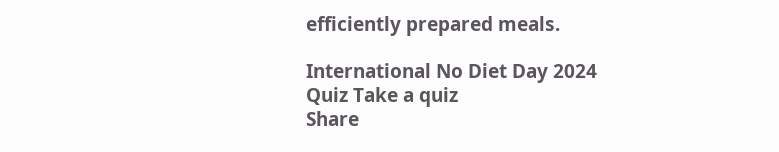efficiently prepared meals.

International No Diet Day 2024 Quiz Take a quiz
Share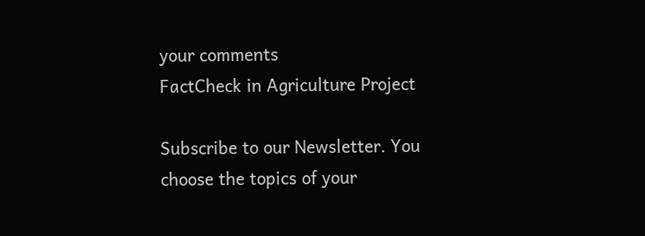your comments
FactCheck in Agriculture Project

Subscribe to our Newsletter. You choose the topics of your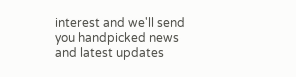interest and we'll send you handpicked news and latest updates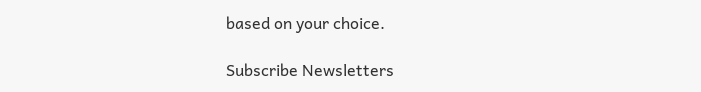based on your choice.

Subscribe Newsletters